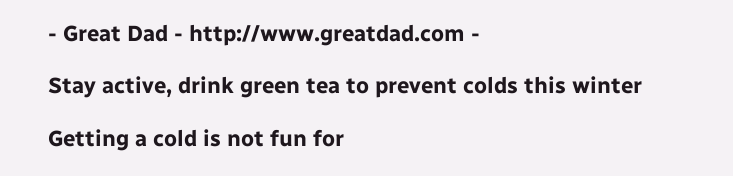- Great Dad - http://www.greatdad.com -

Stay active, drink green tea to prevent colds this winter

Getting a cold is not fun for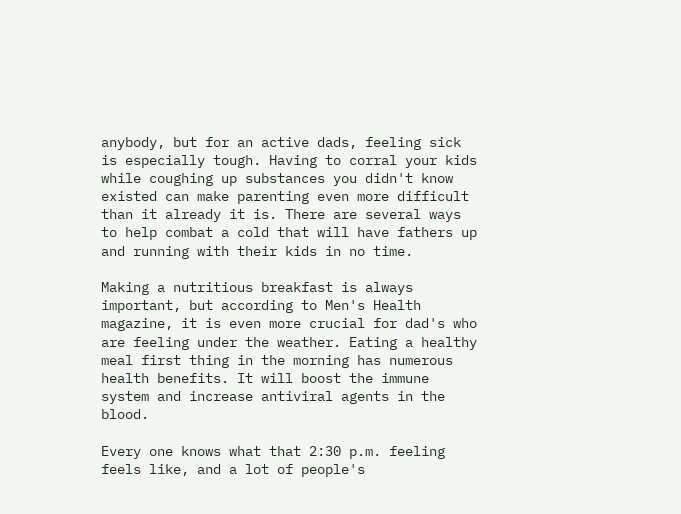anybody, but for an active dads, feeling sick is especially tough. Having to corral your kids while coughing up substances you didn't know existed can make parenting even more difficult than it already it is. There are several ways to help combat a cold that will have fathers up and running with their kids in no time.

Making a nutritious breakfast is always important, but according to Men's Health magazine, it is even more crucial for dad's who are feeling under the weather. Eating a healthy meal first thing in the morning has numerous health benefits. It will boost the immune system and increase antiviral agents in the blood.

Every one knows what that 2:30 p.m. feeling feels like, and a lot of people's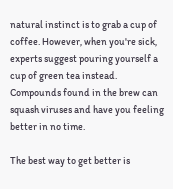natural instinct is to grab a cup of coffee. However, when you're sick, experts suggest pouring yourself a cup of green tea instead. Compounds found in the brew can squash viruses and have you feeling better in no time.

The best way to get better is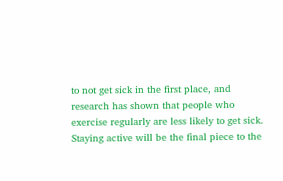to not get sick in the first place, and research has shown that people who exercise regularly are less likely to get sick. Staying active will be the final piece to the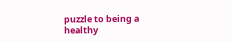puzzle to being a healthy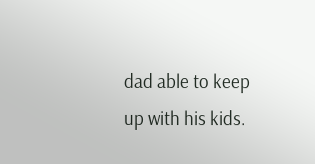dad able to keep up with his kids.